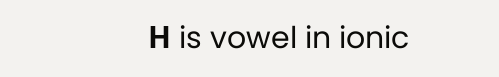Η is vowel in ionic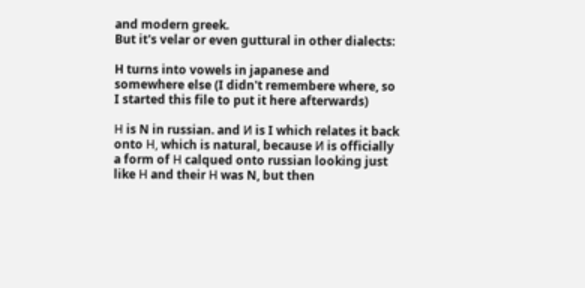and modern greek.
But it's velar or even guttural in other dialects:

H turns into vowels in japanese and somewhere else (I didn't remembere where, so I started this file to put it here afterwards)

Н is N in russian. and И is I which relates it back onto Η, which is natural, because И is officially a form of Η calqued onto russian looking just like Η and their Н was N, but then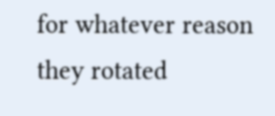for whatever reason they rotated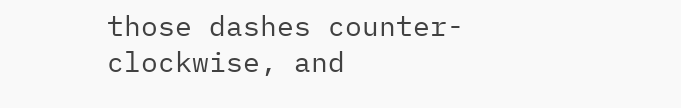those dashes counter-clockwise, and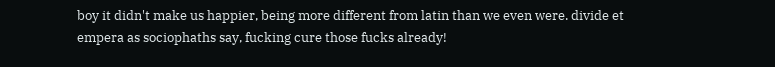boy it didn't make us happier, being more different from latin than we even were. divide et empera as sociophaths say, fucking cure those fucks already!